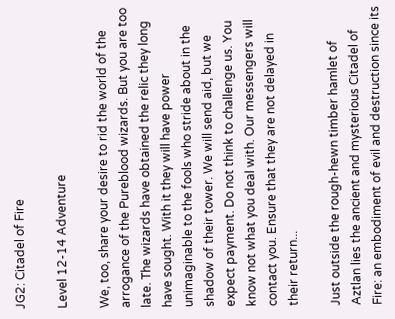JG2: Citadel of Fire

Level 12-14 Adventure

We, too, share your desire to rid the world of the arrogance of the Pureblood wizards. But you are too late. The wizards have obtained the relic they long have sought. With it they will have power unimaginable to the fools who stride about in the shadow of their tower. We will send aid, but we expect payment. Do not think to challenge us. You know not what you deal with. Our messengers will contact you. Ensure that they are not delayed in their return...

Just outside the rough-hewn timber hamlet of Aztlan lies the ancient and mysterious Citadel of Fire: an embodiment of evil and destruction since its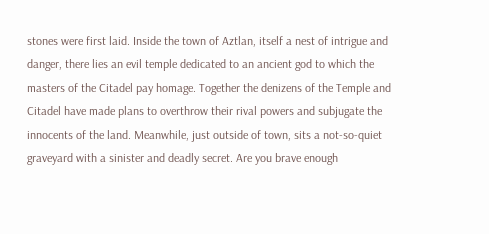stones were first laid. Inside the town of Aztlan, itself a nest of intrigue and danger, there lies an evil temple dedicated to an ancient god to which the masters of the Citadel pay homage. Together the denizens of the Temple and Citadel have made plans to overthrow their rival powers and subjugate the innocents of the land. Meanwhile, just outside of town, sits a not-so-quiet graveyard with a sinister and deadly secret. Are you brave enough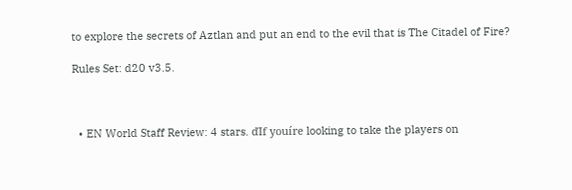to explore the secrets of Aztlan and put an end to the evil that is The Citadel of Fire?

Rules Set: d20 v3.5.



  • EN World Staff Review: 4 stars. ďIf youíre looking to take the players on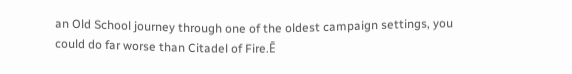an Old School journey through one of the oldest campaign settings, you could do far worse than Citadel of Fire.Ē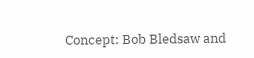Concept: Bob Bledsaw and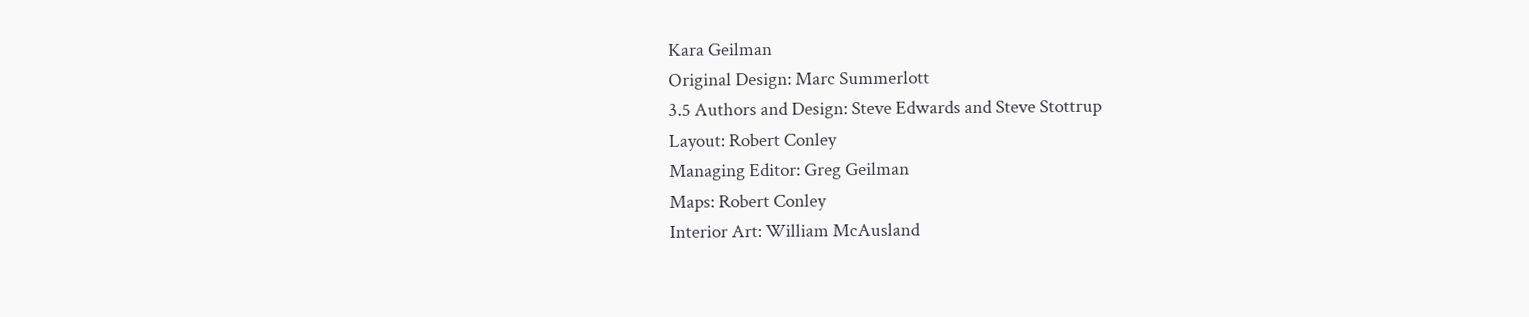Kara Geilman
Original Design: Marc Summerlott
3.5 Authors and Design: Steve Edwards and Steve Stottrup
Layout: Robert Conley
Managing Editor: Greg Geilman
Maps: Robert Conley
Interior Art: William McAusland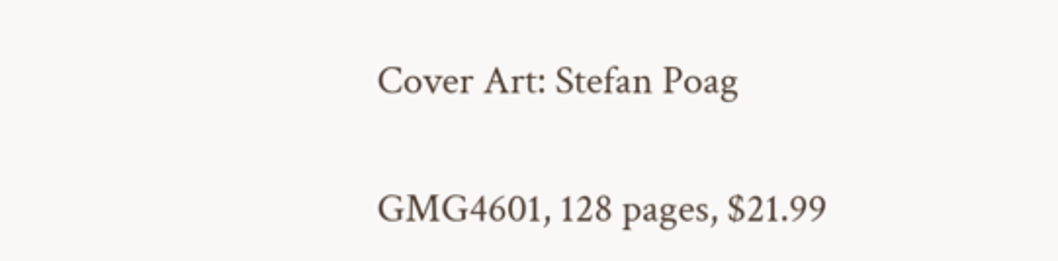Cover Art: Stefan Poag

GMG4601, 128 pages, $21.99